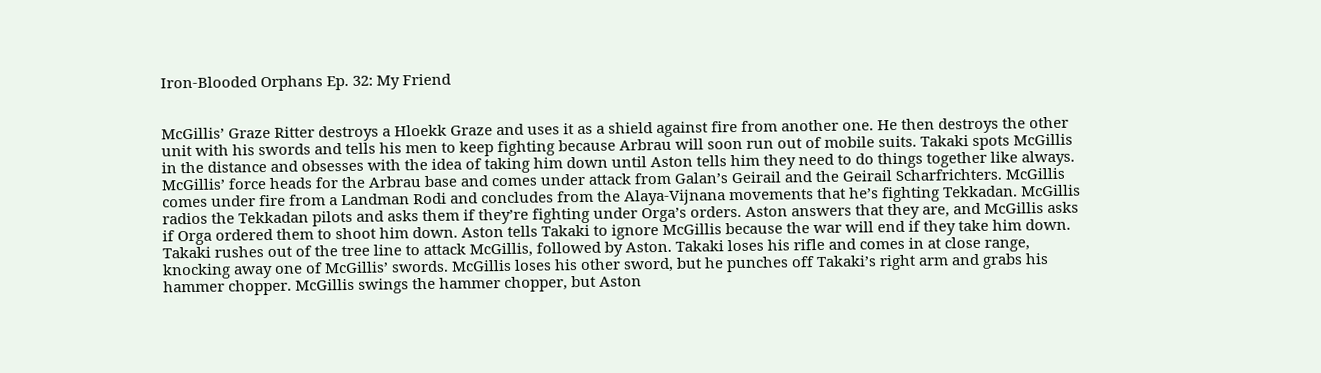Iron-Blooded Orphans Ep. 32: My Friend


McGillis’ Graze Ritter destroys a Hloekk Graze and uses it as a shield against fire from another one. He then destroys the other unit with his swords and tells his men to keep fighting because Arbrau will soon run out of mobile suits. Takaki spots McGillis in the distance and obsesses with the idea of taking him down until Aston tells him they need to do things together like always. McGillis’ force heads for the Arbrau base and comes under attack from Galan’s Geirail and the Geirail Scharfrichters. McGillis comes under fire from a Landman Rodi and concludes from the Alaya-Vijnana movements that he’s fighting Tekkadan. McGillis radios the Tekkadan pilots and asks them if they’re fighting under Orga’s orders. Aston answers that they are, and McGillis asks if Orga ordered them to shoot him down. Aston tells Takaki to ignore McGillis because the war will end if they take him down. Takaki rushes out of the tree line to attack McGillis, followed by Aston. Takaki loses his rifle and comes in at close range, knocking away one of McGillis’ swords. McGillis loses his other sword, but he punches off Takaki’s right arm and grabs his hammer chopper. McGillis swings the hammer chopper, but Aston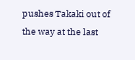pushes Takaki out of the way at the last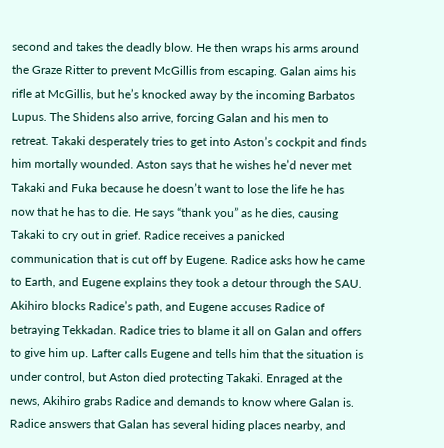second and takes the deadly blow. He then wraps his arms around the Graze Ritter to prevent McGillis from escaping. Galan aims his rifle at McGillis, but he’s knocked away by the incoming Barbatos Lupus. The Shidens also arrive, forcing Galan and his men to retreat. Takaki desperately tries to get into Aston’s cockpit and finds him mortally wounded. Aston says that he wishes he’d never met Takaki and Fuka because he doesn’t want to lose the life he has now that he has to die. He says “thank you” as he dies, causing Takaki to cry out in grief. Radice receives a panicked communication that is cut off by Eugene. Radice asks how he came to Earth, and Eugene explains they took a detour through the SAU. Akihiro blocks Radice’s path, and Eugene accuses Radice of betraying Tekkadan. Radice tries to blame it all on Galan and offers to give him up. Lafter calls Eugene and tells him that the situation is under control, but Aston died protecting Takaki. Enraged at the news, Akihiro grabs Radice and demands to know where Galan is. Radice answers that Galan has several hiding places nearby, and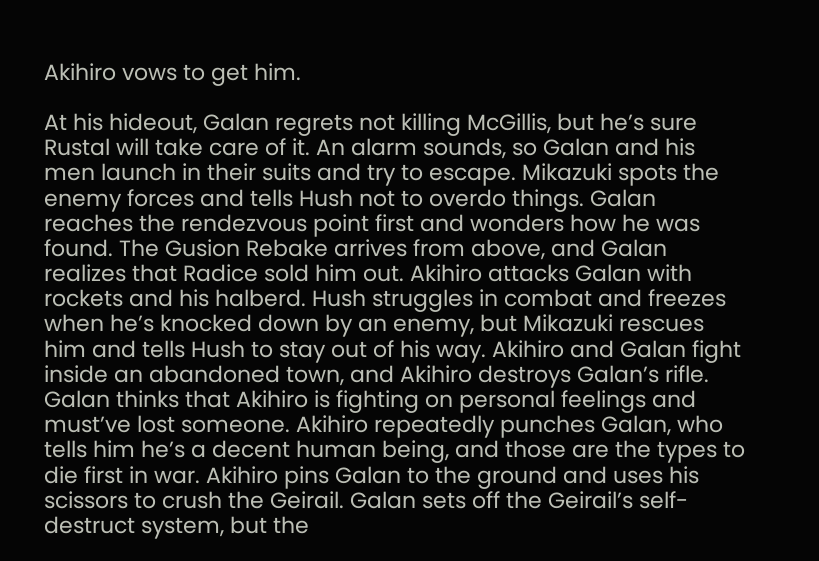Akihiro vows to get him.

At his hideout, Galan regrets not killing McGillis, but he’s sure Rustal will take care of it. An alarm sounds, so Galan and his men launch in their suits and try to escape. Mikazuki spots the enemy forces and tells Hush not to overdo things. Galan reaches the rendezvous point first and wonders how he was found. The Gusion Rebake arrives from above, and Galan realizes that Radice sold him out. Akihiro attacks Galan with rockets and his halberd. Hush struggles in combat and freezes when he’s knocked down by an enemy, but Mikazuki rescues him and tells Hush to stay out of his way. Akihiro and Galan fight inside an abandoned town, and Akihiro destroys Galan’s rifle. Galan thinks that Akihiro is fighting on personal feelings and must’ve lost someone. Akihiro repeatedly punches Galan, who tells him he’s a decent human being, and those are the types to die first in war. Akihiro pins Galan to the ground and uses his scissors to crush the Geirail. Galan sets off the Geirail’s self-destruct system, but the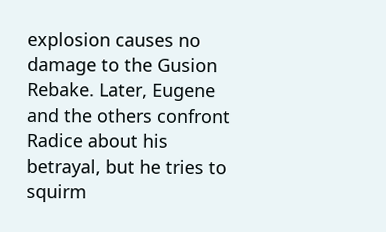explosion causes no damage to the Gusion Rebake. Later, Eugene and the others confront Radice about his betrayal, but he tries to squirm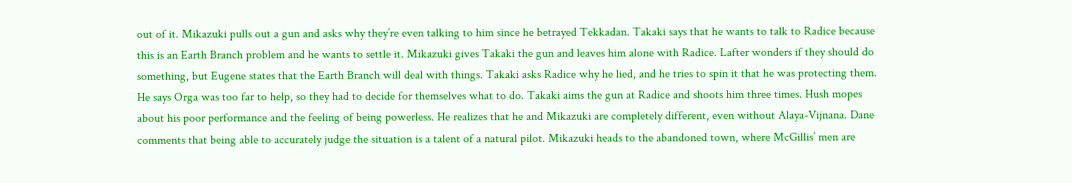out of it. Mikazuki pulls out a gun and asks why they’re even talking to him since he betrayed Tekkadan. Takaki says that he wants to talk to Radice because this is an Earth Branch problem and he wants to settle it. Mikazuki gives Takaki the gun and leaves him alone with Radice. Lafter wonders if they should do something, but Eugene states that the Earth Branch will deal with things. Takaki asks Radice why he lied, and he tries to spin it that he was protecting them. He says Orga was too far to help, so they had to decide for themselves what to do. Takaki aims the gun at Radice and shoots him three times. Hush mopes about his poor performance and the feeling of being powerless. He realizes that he and Mikazuki are completely different, even without Alaya-Vijnana. Dane comments that being able to accurately judge the situation is a talent of a natural pilot. Mikazuki heads to the abandoned town, where McGillis’ men are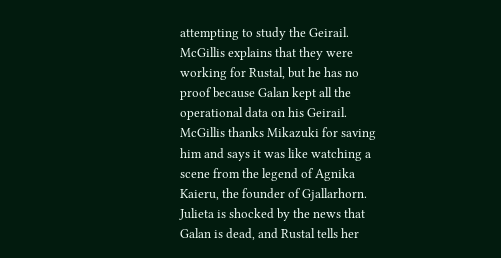attempting to study the Geirail. McGillis explains that they were working for Rustal, but he has no proof because Galan kept all the operational data on his Geirail. McGillis thanks Mikazuki for saving him and says it was like watching a scene from the legend of Agnika Kaieru, the founder of Gjallarhorn. Julieta is shocked by the news that Galan is dead, and Rustal tells her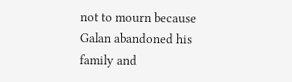not to mourn because Galan abandoned his family and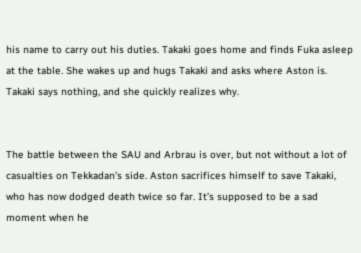his name to carry out his duties. Takaki goes home and finds Fuka asleep at the table. She wakes up and hugs Takaki and asks where Aston is. Takaki says nothing, and she quickly realizes why.


The battle between the SAU and Arbrau is over, but not without a lot of casualties on Tekkadan’s side. Aston sacrifices himself to save Takaki, who has now dodged death twice so far. It’s supposed to be a sad moment when he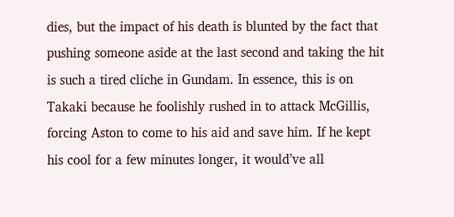dies, but the impact of his death is blunted by the fact that pushing someone aside at the last second and taking the hit is such a tired cliche in Gundam. In essence, this is on Takaki because he foolishly rushed in to attack McGillis, forcing Aston to come to his aid and save him. If he kept his cool for a few minutes longer, it would’ve all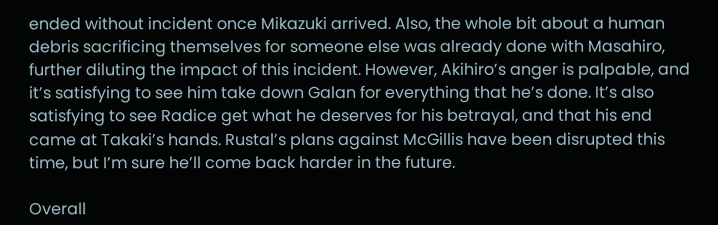ended without incident once Mikazuki arrived. Also, the whole bit about a human debris sacrificing themselves for someone else was already done with Masahiro, further diluting the impact of this incident. However, Akihiro’s anger is palpable, and it’s satisfying to see him take down Galan for everything that he’s done. It’s also satisfying to see Radice get what he deserves for his betrayal, and that his end came at Takaki’s hands. Rustal’s plans against McGillis have been disrupted this time, but I’m sure he’ll come back harder in the future.

Overall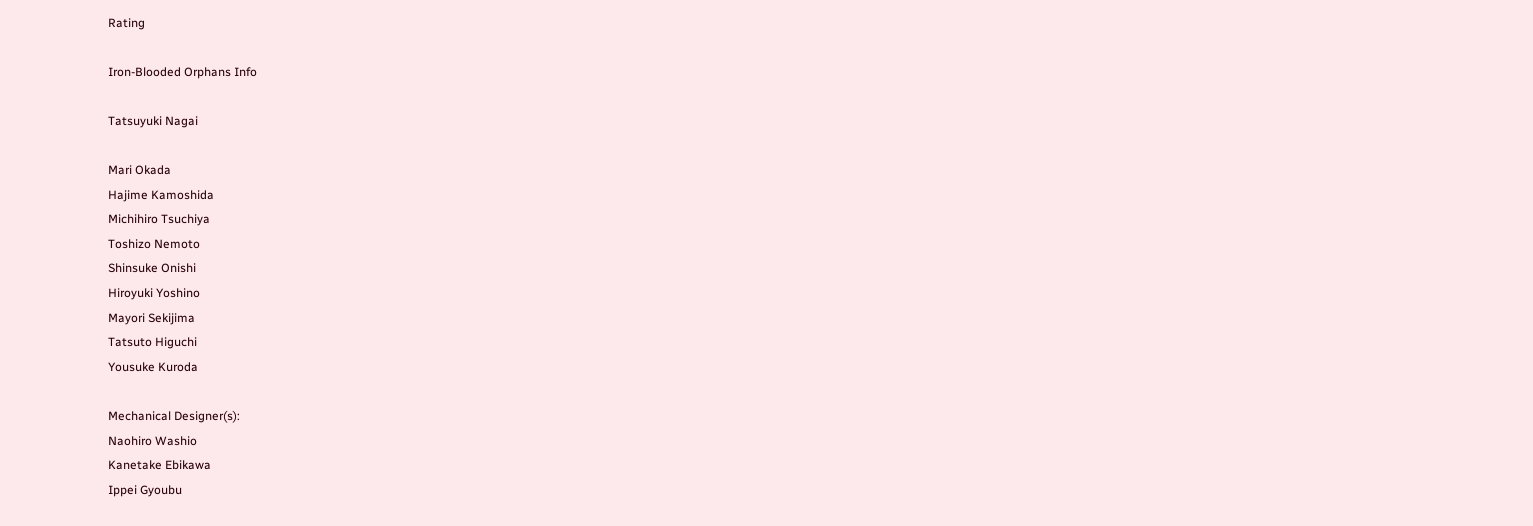Rating

Iron-Blooded Orphans Info

Tatsuyuki Nagai

Mari Okada
Hajime Kamoshida
Michihiro Tsuchiya
Toshizo Nemoto
Shinsuke Onishi
Hiroyuki Yoshino
Mayori Sekijima
Tatsuto Higuchi
Yousuke Kuroda

Mechanical Designer(s):
Naohiro Washio
Kanetake Ebikawa
Ippei Gyoubu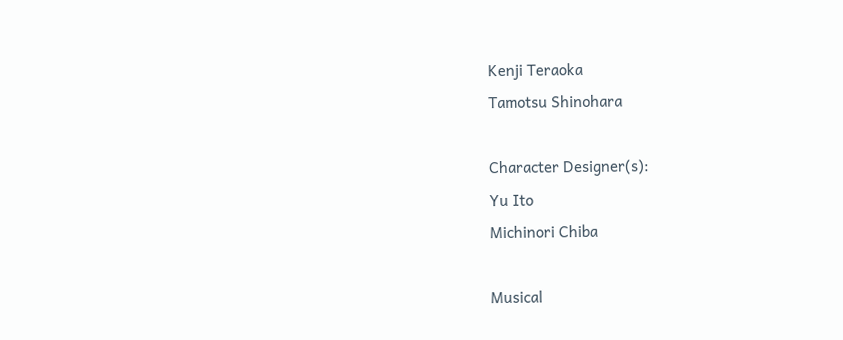Kenji Teraoka
Tamotsu Shinohara

Character Designer(s):
Yu Ito
Michinori Chiba

Musical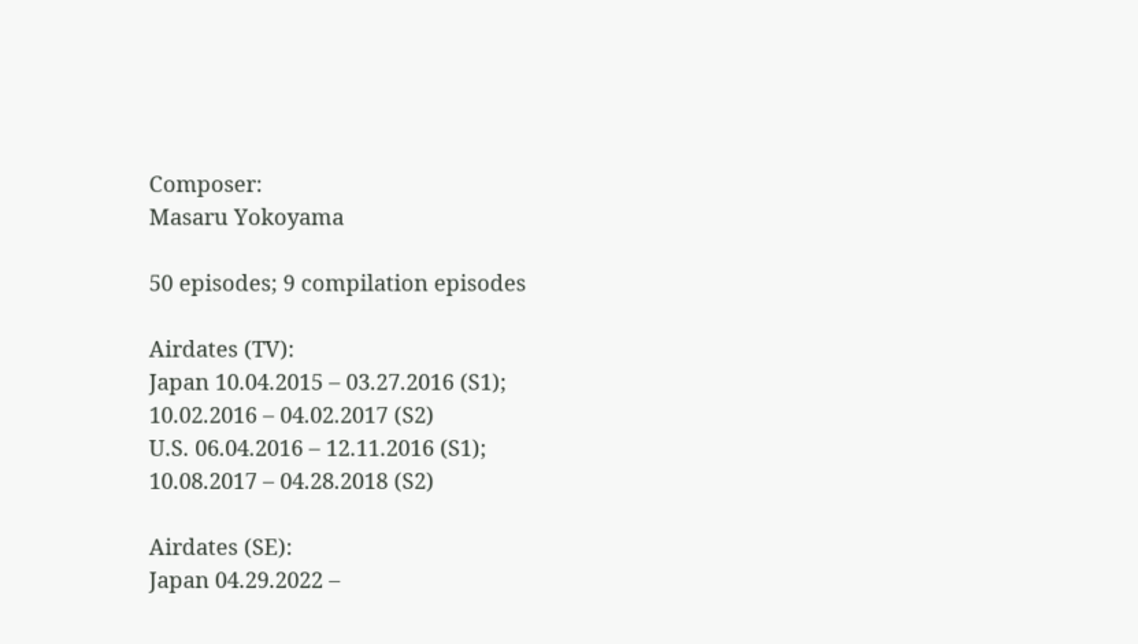Composer:
Masaru Yokoyama

50 episodes; 9 compilation episodes

Airdates (TV):
Japan 10.04.2015 – 03.27.2016 (S1);
10.02.2016 – 04.02.2017 (S2)
U.S. 06.04.2016 – 12.11.2016 (S1);
10.08.2017 – 04.28.2018 (S2)

Airdates (SE):
Japan 04.29.2022 –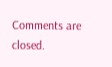Comments are closed.